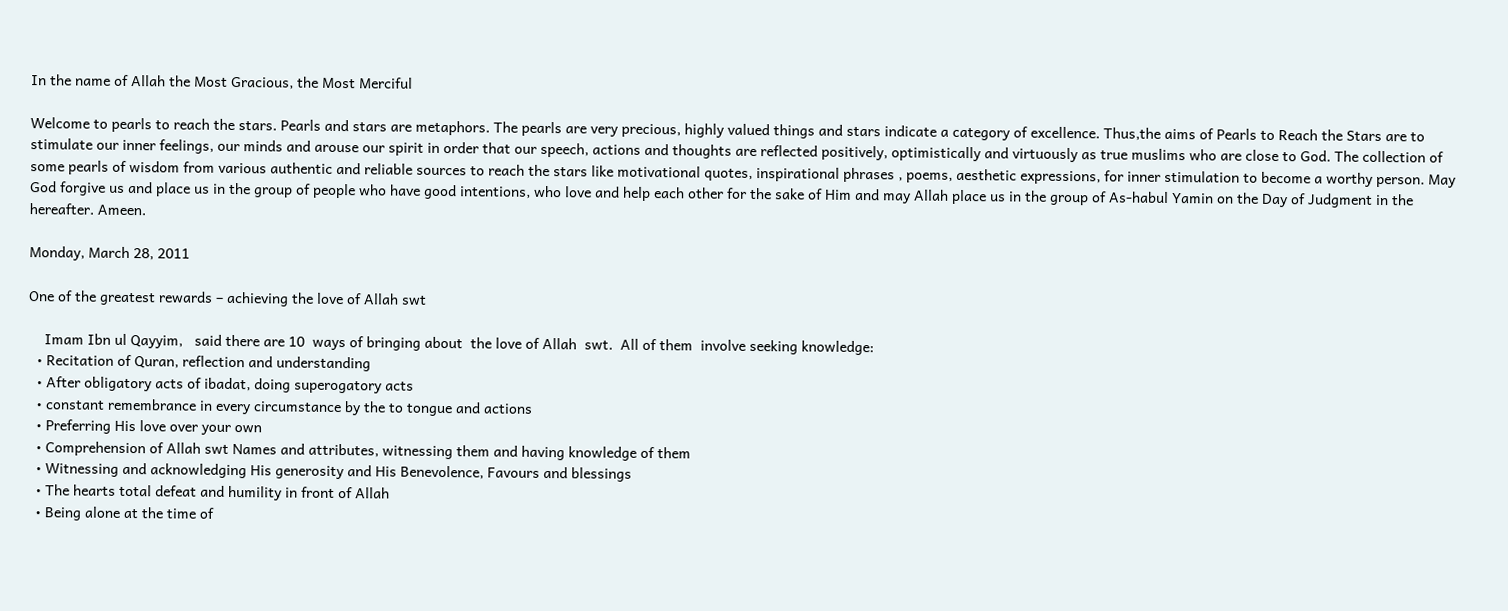In the name of Allah the Most Gracious, the Most Merciful

Welcome to pearls to reach the stars. Pearls and stars are metaphors. The pearls are very precious, highly valued things and stars indicate a category of excellence. Thus,the aims of Pearls to Reach the Stars are to stimulate our inner feelings, our minds and arouse our spirit in order that our speech, actions and thoughts are reflected positively, optimistically and virtuously as true muslims who are close to God. The collection of some pearls of wisdom from various authentic and reliable sources to reach the stars like motivational quotes, inspirational phrases , poems, aesthetic expressions, for inner stimulation to become a worthy person. May God forgive us and place us in the group of people who have good intentions, who love and help each other for the sake of Him and may Allah place us in the group of As-habul Yamin on the Day of Judgment in the hereafter. Ameen.

Monday, March 28, 2011

One of the greatest rewards – achieving the love of Allah swt

    Imam Ibn ul Qayyim,   said there are 10  ways of bringing about  the love of Allah  swt.  All of them  involve seeking knowledge:
  • Recitation of Quran, reflection and understanding
  • After obligatory acts of ibadat, doing superogatory acts
  • constant remembrance in every circumstance by the to tongue and actions
  • Preferring His love over your own
  • Comprehension of Allah swt Names and attributes, witnessing them and having knowledge of them
  • Witnessing and acknowledging His generosity and His Benevolence, Favours and blessings
  • The hearts total defeat and humility in front of Allah
  • Being alone at the time of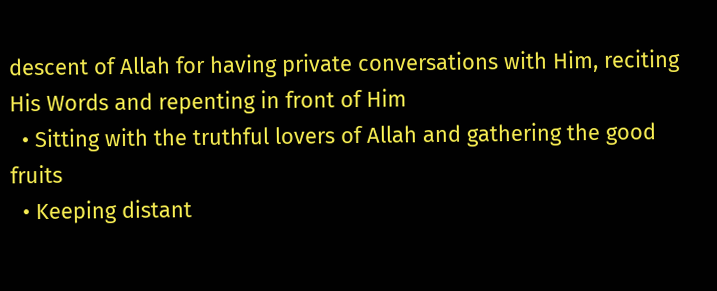descent of Allah for having private conversations with Him, reciting His Words and repenting in front of Him
  • Sitting with the truthful lovers of Allah and gathering the good fruits
  • Keeping distant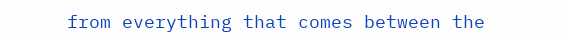from everything that comes between the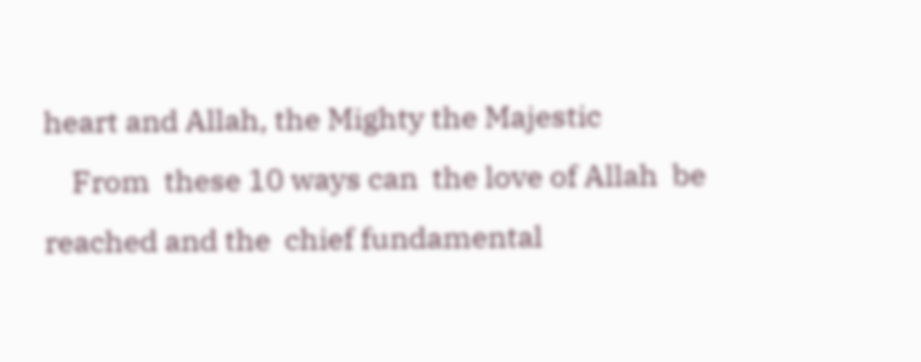heart and Allah, the Mighty the Majestic
    From  these 10 ways can  the love of Allah  be reached and the  chief fundamental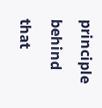principle  behind that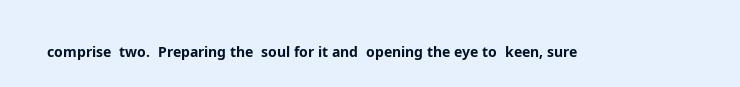comprise  two.  Preparing the  soul for it and  opening the eye to  keen, sure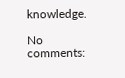knowledge.

No comments: